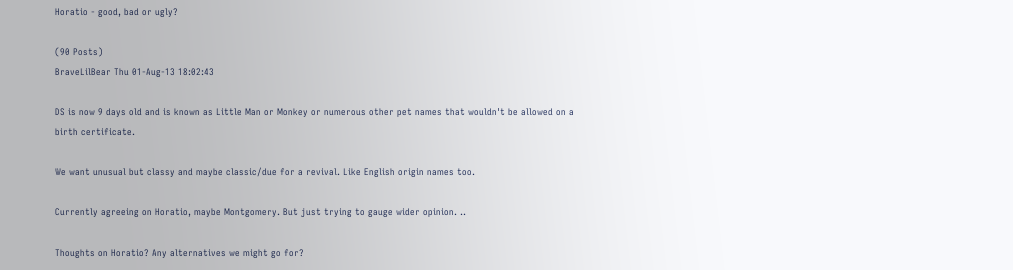Horatio - good, bad or ugly?

(90 Posts)
BraveLilBear Thu 01-Aug-13 18:02:43

DS is now 9 days old and is known as Little Man or Monkey or numerous other pet names that wouldn't be allowed on a birth certificate.

We want unusual but classy and maybe classic/due for a revival. Like English origin names too.

Currently agreeing on Horatio, maybe Montgomery. But just trying to gauge wider opinion. ..

Thoughts on Horatio? Any alternatives we might go for?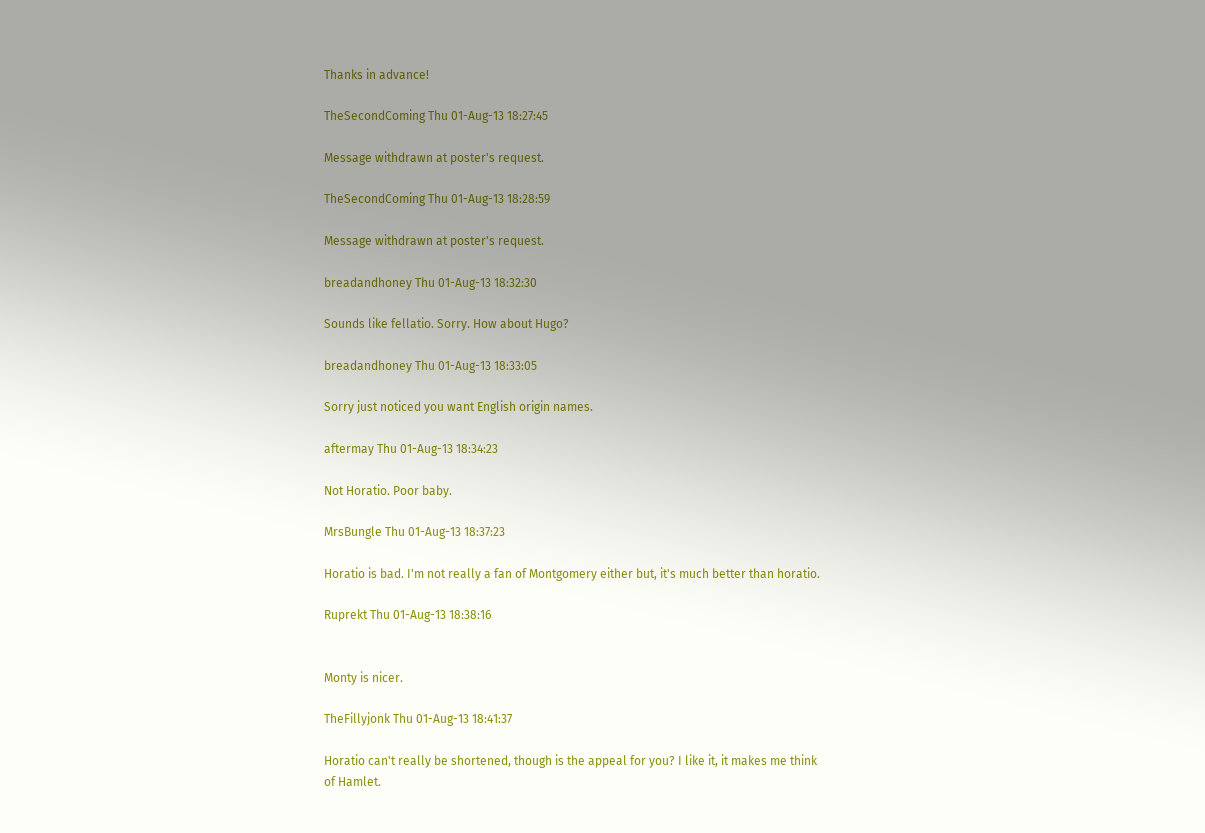Thanks in advance!

TheSecondComing Thu 01-Aug-13 18:27:45

Message withdrawn at poster's request.

TheSecondComing Thu 01-Aug-13 18:28:59

Message withdrawn at poster's request.

breadandhoney Thu 01-Aug-13 18:32:30

Sounds like fellatio. Sorry. How about Hugo?

breadandhoney Thu 01-Aug-13 18:33:05

Sorry just noticed you want English origin names.

aftermay Thu 01-Aug-13 18:34:23

Not Horatio. Poor baby.

MrsBungle Thu 01-Aug-13 18:37:23

Horatio is bad. I'm not really a fan of Montgomery either but, it's much better than horatio.

Ruprekt Thu 01-Aug-13 18:38:16


Monty is nicer.

TheFillyjonk Thu 01-Aug-13 18:41:37

Horatio can't really be shortened, though is the appeal for you? I like it, it makes me think of Hamlet.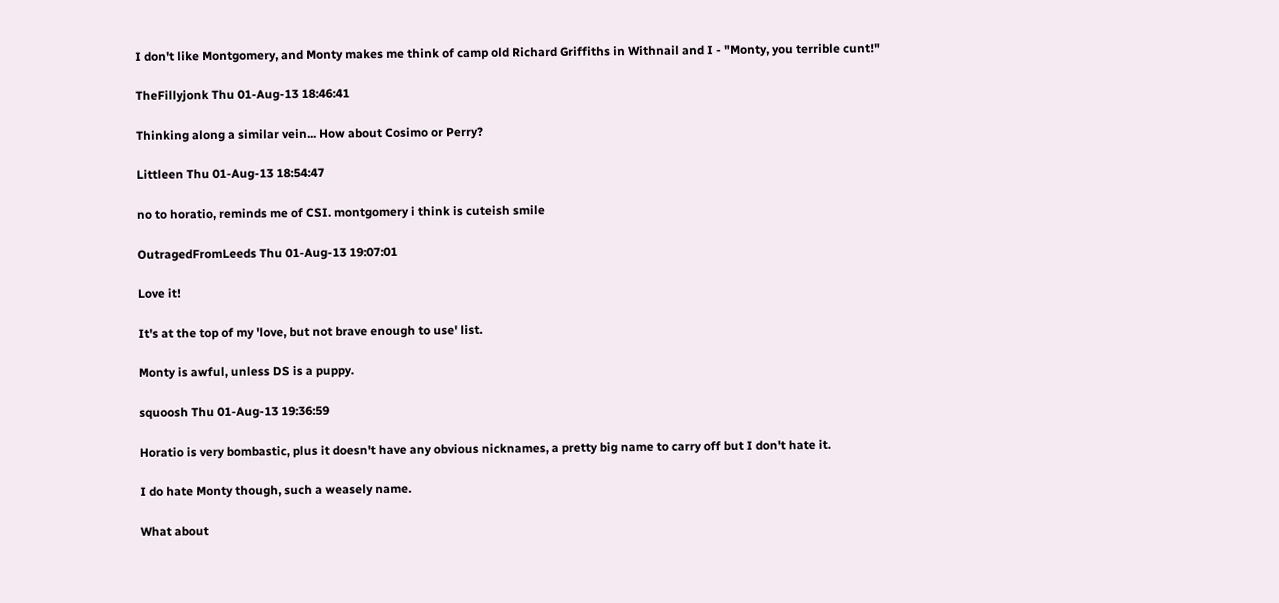I don't like Montgomery, and Monty makes me think of camp old Richard Griffiths in Withnail and I - "Monty, you terrible cunt!"

TheFillyjonk Thu 01-Aug-13 18:46:41

Thinking along a similar vein... How about Cosimo or Perry?

Littleen Thu 01-Aug-13 18:54:47

no to horatio, reminds me of CSI. montgomery i think is cuteish smile

OutragedFromLeeds Thu 01-Aug-13 19:07:01

Love it!

It's at the top of my 'love, but not brave enough to use' list.

Monty is awful, unless DS is a puppy.

squoosh Thu 01-Aug-13 19:36:59

Horatio is very bombastic, plus it doesn't have any obvious nicknames, a pretty big name to carry off but I don't hate it.

I do hate Monty though, such a weasely name.

What about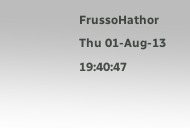FrussoHathor Thu 01-Aug-13 19:40:47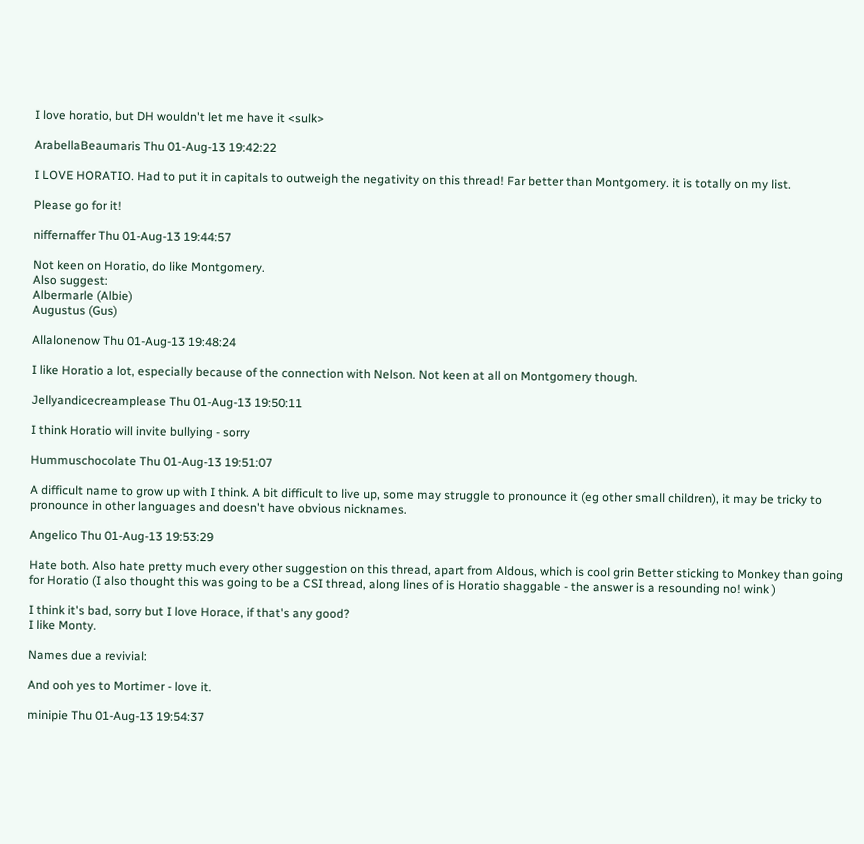I love horatio, but DH wouldn't let me have it <sulk>

ArabellaBeaumaris Thu 01-Aug-13 19:42:22

I LOVE HORATIO. Had to put it in capitals to outweigh the negativity on this thread! Far better than Montgomery. it is totally on my list.

Please go for it!

niffernaffer Thu 01-Aug-13 19:44:57

Not keen on Horatio, do like Montgomery.
Also suggest:
Albermarle (Albie)
Augustus (Gus)

Allalonenow Thu 01-Aug-13 19:48:24

I like Horatio a lot, especially because of the connection with Nelson. Not keen at all on Montgomery though.

Jellyandicecreamplease Thu 01-Aug-13 19:50:11

I think Horatio will invite bullying - sorry

Hummuschocolate Thu 01-Aug-13 19:51:07

A difficult name to grow up with I think. A bit difficult to live up, some may struggle to pronounce it (eg other small children), it may be tricky to pronounce in other languages and doesn't have obvious nicknames.

Angelico Thu 01-Aug-13 19:53:29

Hate both. Also hate pretty much every other suggestion on this thread, apart from Aldous, which is cool grin Better sticking to Monkey than going for Horatio (I also thought this was going to be a CSI thread, along lines of is Horatio shaggable - the answer is a resounding no! wink )

I think it's bad, sorry but I love Horace, if that's any good?
I like Monty.

Names due a revivial:

And ooh yes to Mortimer - love it.

minipie Thu 01-Aug-13 19:54:37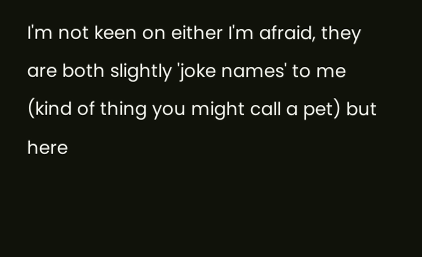I'm not keen on either I'm afraid, they are both slightly 'joke names' to me (kind of thing you might call a pet) but here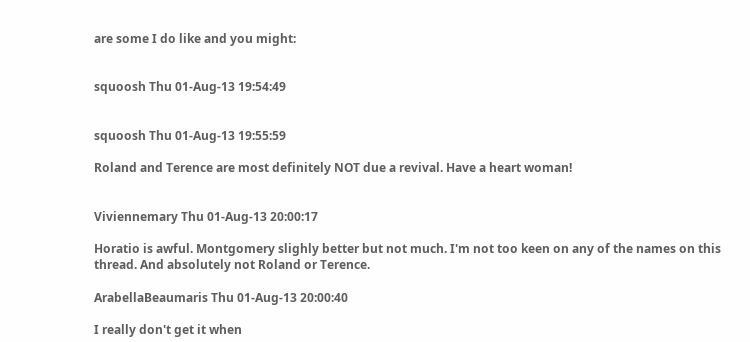are some I do like and you might:


squoosh Thu 01-Aug-13 19:54:49


squoosh Thu 01-Aug-13 19:55:59

Roland and Terence are most definitely NOT due a revival. Have a heart woman!


Viviennemary Thu 01-Aug-13 20:00:17

Horatio is awful. Montgomery slighly better but not much. I'm not too keen on any of the names on this thread. And absolutely not Roland or Terence.

ArabellaBeaumaris Thu 01-Aug-13 20:00:40

I really don't get it when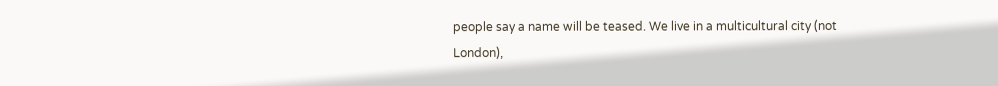people say a name will be teased. We live in a multicultural city (not London),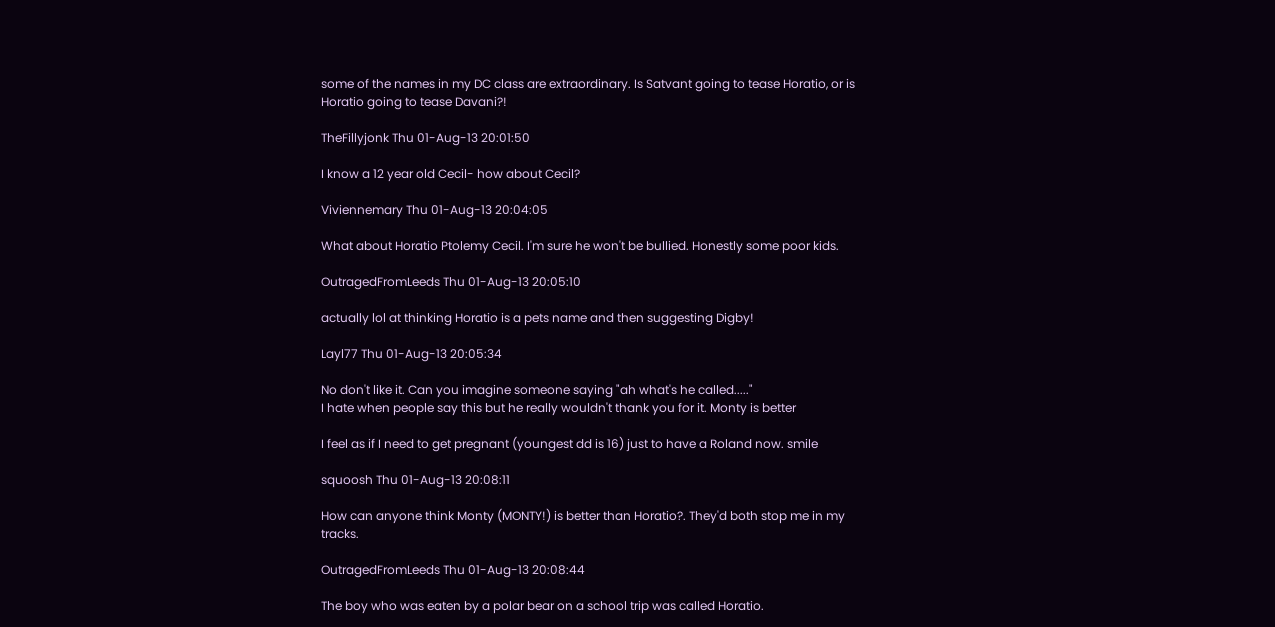some of the names in my DC class are extraordinary. Is Satvant going to tease Horatio, or is Horatio going to tease Davani?!

TheFillyjonk Thu 01-Aug-13 20:01:50

I know a 12 year old Cecil- how about Cecil?

Viviennemary Thu 01-Aug-13 20:04:05

What about Horatio Ptolemy Cecil. I'm sure he won't be bullied. Honestly some poor kids.

OutragedFromLeeds Thu 01-Aug-13 20:05:10

actually lol at thinking Horatio is a pets name and then suggesting Digby!

Layl77 Thu 01-Aug-13 20:05:34

No don't like it. Can you imagine someone saying "ah what's he called....."
I hate when people say this but he really wouldn't thank you for it. Monty is better

I feel as if I need to get pregnant (youngest dd is 16) just to have a Roland now. smile

squoosh Thu 01-Aug-13 20:08:11

How can anyone think Monty (MONTY!) is better than Horatio?. They'd both stop me in my tracks.

OutragedFromLeeds Thu 01-Aug-13 20:08:44

The boy who was eaten by a polar bear on a school trip was called Horatio.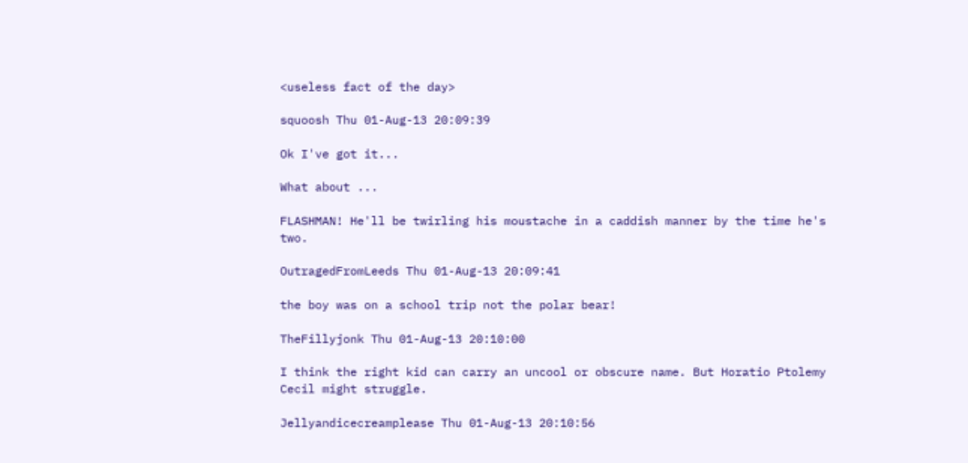<useless fact of the day>

squoosh Thu 01-Aug-13 20:09:39

Ok I've got it...

What about ...

FLASHMAN! He'll be twirling his moustache in a caddish manner by the time he's two.

OutragedFromLeeds Thu 01-Aug-13 20:09:41

the boy was on a school trip not the polar bear!

TheFillyjonk Thu 01-Aug-13 20:10:00

I think the right kid can carry an uncool or obscure name. But Horatio Ptolemy Cecil might struggle.

Jellyandicecreamplease Thu 01-Aug-13 20:10:56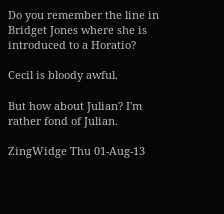Do you remember the line in Bridget Jones where she is introduced to a Horatio?

Cecil is bloody awful.

But how about Julian? I'm rather fond of Julian.

ZingWidge Thu 01-Aug-13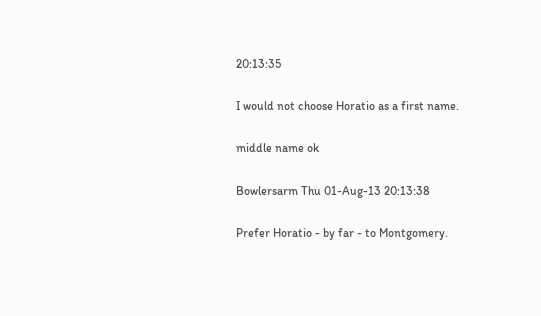20:13:35

I would not choose Horatio as a first name.

middle name ok

Bowlersarm Thu 01-Aug-13 20:13:38

Prefer Horatio - by far - to Montgomery.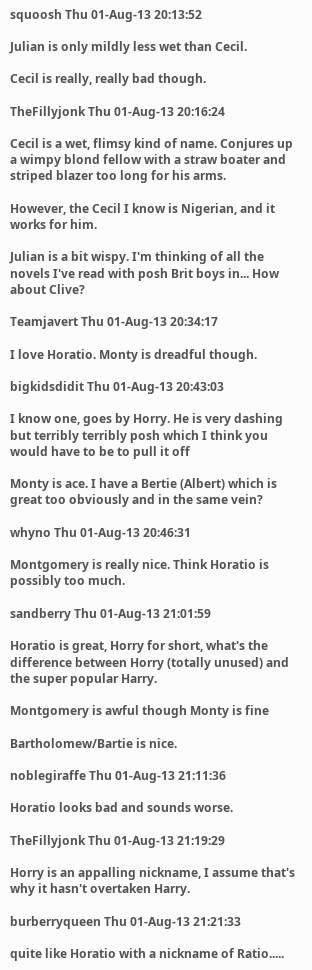squoosh Thu 01-Aug-13 20:13:52

Julian is only mildly less wet than Cecil.

Cecil is really, really bad though.

TheFillyjonk Thu 01-Aug-13 20:16:24

Cecil is a wet, flimsy kind of name. Conjures up a wimpy blond fellow with a straw boater and striped blazer too long for his arms.

However, the Cecil I know is Nigerian, and it works for him.

Julian is a bit wispy. I'm thinking of all the novels I've read with posh Brit boys in... How about Clive?

Teamjavert Thu 01-Aug-13 20:34:17

I love Horatio. Monty is dreadful though.

bigkidsdidit Thu 01-Aug-13 20:43:03

I know one, goes by Horry. He is very dashing but terribly terribly posh which I think you would have to be to pull it off

Monty is ace. I have a Bertie (Albert) which is great too obviously and in the same vein?

whyno Thu 01-Aug-13 20:46:31

Montgomery is really nice. Think Horatio is possibly too much.

sandberry Thu 01-Aug-13 21:01:59

Horatio is great, Horry for short, what's the difference between Horry (totally unused) and the super popular Harry.

Montgomery is awful though Monty is fine

Bartholomew/Bartie is nice.

noblegiraffe Thu 01-Aug-13 21:11:36

Horatio looks bad and sounds worse.

TheFillyjonk Thu 01-Aug-13 21:19:29

Horry is an appalling nickname, I assume that's why it hasn't overtaken Harry.

burberryqueen Thu 01-Aug-13 21:21:33

quite like Horatio with a nickname of Ratio.....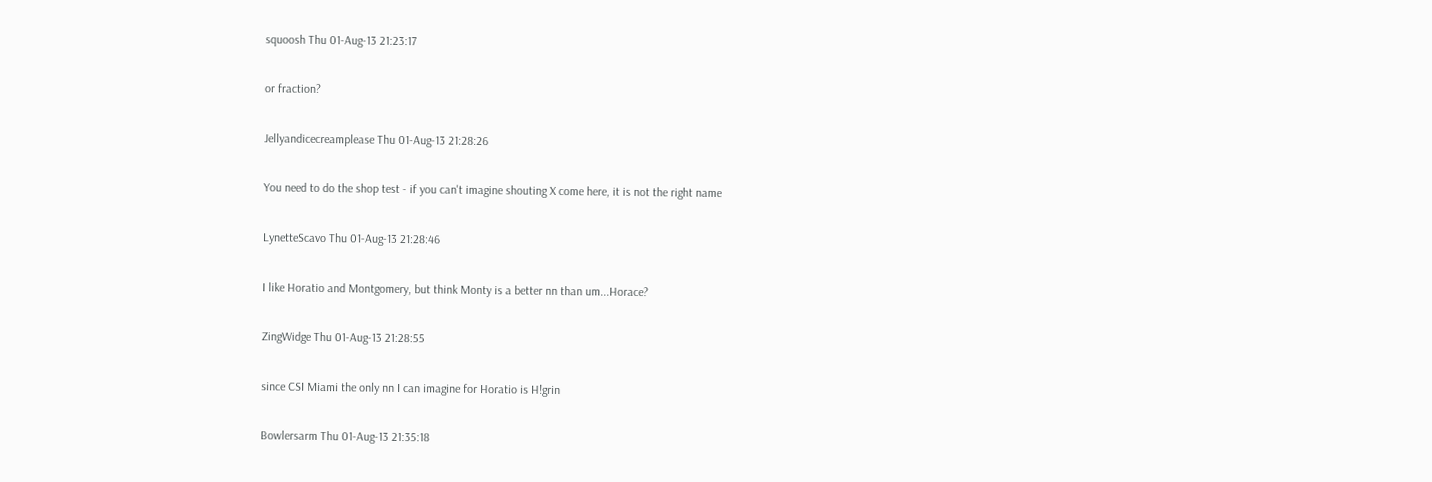squoosh Thu 01-Aug-13 21:23:17

or fraction?

Jellyandicecreamplease Thu 01-Aug-13 21:28:26

You need to do the shop test - if you can't imagine shouting X come here, it is not the right name

LynetteScavo Thu 01-Aug-13 21:28:46

I like Horatio and Montgomery, but think Monty is a better nn than um...Horace?

ZingWidge Thu 01-Aug-13 21:28:55

since CSI Miami the only nn I can imagine for Horatio is H!grin

Bowlersarm Thu 01-Aug-13 21:35:18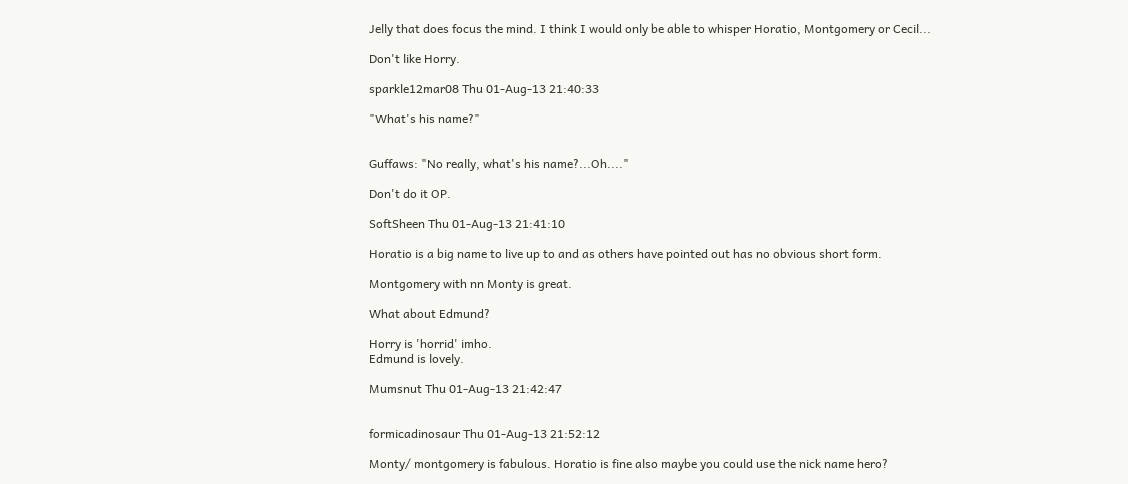Jelly that does focus the mind. I think I would only be able to whisper Horatio, Montgomery or Cecil...

Don't like Horry.

sparkle12mar08 Thu 01-Aug-13 21:40:33

"What's his name?"


Guffaws: "No really, what's his name?...Oh...."

Don't do it OP.

SoftSheen Thu 01-Aug-13 21:41:10

Horatio is a big name to live up to and as others have pointed out has no obvious short form.

Montgomery with nn Monty is great.

What about Edmund?

Horry is 'horrid' imho.
Edmund is lovely.

Mumsnut Thu 01-Aug-13 21:42:47


formicadinosaur Thu 01-Aug-13 21:52:12

Monty/ montgomery is fabulous. Horatio is fine also maybe you could use the nick name hero?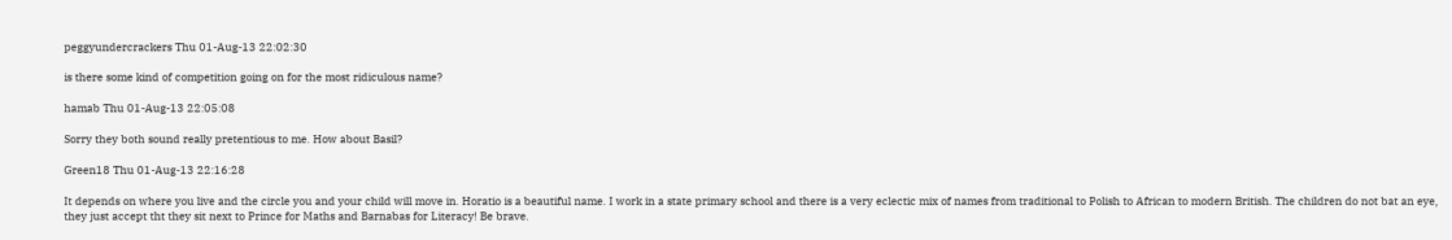peggyundercrackers Thu 01-Aug-13 22:02:30

is there some kind of competition going on for the most ridiculous name?

hamab Thu 01-Aug-13 22:05:08

Sorry they both sound really pretentious to me. How about Basil?

Green18 Thu 01-Aug-13 22:16:28

It depends on where you live and the circle you and your child will move in. Horatio is a beautiful name. I work in a state primary school and there is a very eclectic mix of names from traditional to Polish to African to modern British. The children do not bat an eye, they just accept tht they sit next to Prince for Maths and Barnabas for Literacy! Be brave.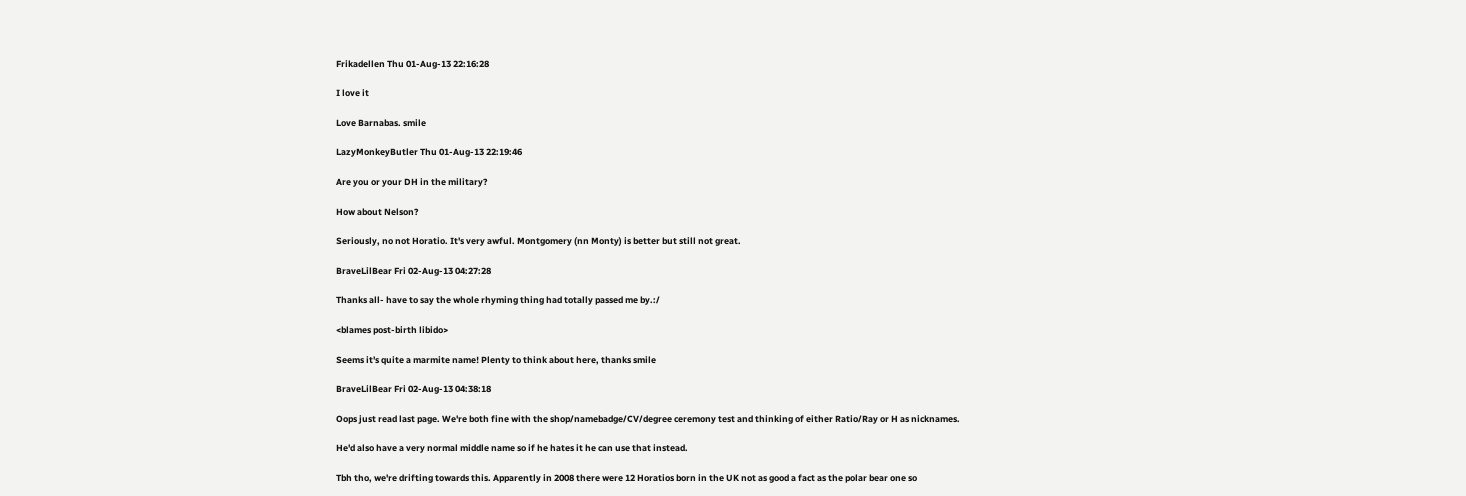Frikadellen Thu 01-Aug-13 22:16:28

I love it

Love Barnabas. smile

LazyMonkeyButler Thu 01-Aug-13 22:19:46

Are you or your DH in the military?

How about Nelson?

Seriously, no not Horatio. It's very awful. Montgomery (nn Monty) is better but still not great.

BraveLilBear Fri 02-Aug-13 04:27:28

Thanks all- have to say the whole rhyming thing had totally passed me by.:/

<blames post-birth libido>

Seems it's quite a marmite name! Plenty to think about here, thanks smile

BraveLilBear Fri 02-Aug-13 04:38:18

Oops just read last page. We're both fine with the shop/namebadge/CV/degree ceremony test and thinking of either Ratio/Ray or H as nicknames.

He'd also have a very normal middle name so if he hates it he can use that instead.

Tbh tho, we're drifting towards this. Apparently in 2008 there were 12 Horatios born in the UK not as good a fact as the polar bear one so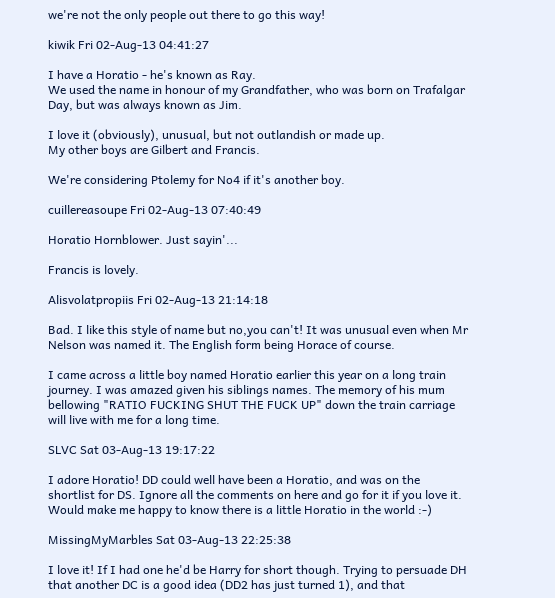we're not the only people out there to go this way!

kiwik Fri 02-Aug-13 04:41:27

I have a Horatio - he's known as Ray.
We used the name in honour of my Grandfather, who was born on Trafalgar Day, but was always known as Jim.

I love it (obviously), unusual, but not outlandish or made up.
My other boys are Gilbert and Francis.

We're considering Ptolemy for No4 if it's another boy.

cuillereasoupe Fri 02-Aug-13 07:40:49

Horatio Hornblower. Just sayin'...

Francis is lovely.

Alisvolatpropiis Fri 02-Aug-13 21:14:18

Bad. I like this style of name but no,you can't! It was unusual even when Mr Nelson was named it. The English form being Horace of course.

I came across a little boy named Horatio earlier this year on a long train journey. I was amazed given his siblings names. The memory of his mum bellowing "RATIO FUCKING SHUT THE FUCK UP" down the train carriage will live with me for a long time.

SLVC Sat 03-Aug-13 19:17:22

I adore Horatio! DD could well have been a Horatio, and was on the shortlist for DS. Ignore all the comments on here and go for it if you love it. Would make me happy to know there is a little Horatio in the world :-)

MissingMyMarbles Sat 03-Aug-13 22:25:38

I love it! If I had one he'd be Harry for short though. Trying to persuade DH that another DC is a good idea (DD2 has just turned 1), and that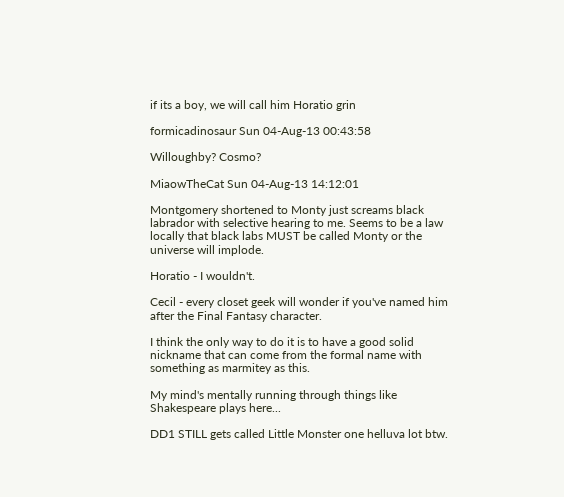if its a boy, we will call him Horatio grin

formicadinosaur Sun 04-Aug-13 00:43:58

Willoughby? Cosmo?

MiaowTheCat Sun 04-Aug-13 14:12:01

Montgomery shortened to Monty just screams black labrador with selective hearing to me. Seems to be a law locally that black labs MUST be called Monty or the universe will implode.

Horatio - I wouldn't.

Cecil - every closet geek will wonder if you've named him after the Final Fantasy character.

I think the only way to do it is to have a good solid nickname that can come from the formal name with something as marmitey as this.

My mind's mentally running through things like Shakespeare plays here...

DD1 STILL gets called Little Monster one helluva lot btw.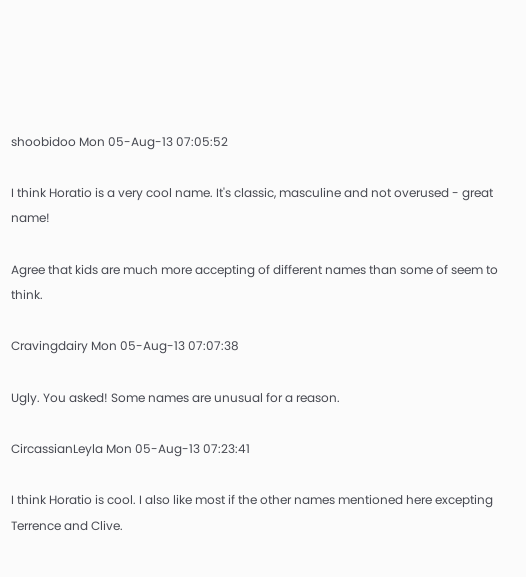shoobidoo Mon 05-Aug-13 07:05:52

I think Horatio is a very cool name. It's classic, masculine and not overused - great name!

Agree that kids are much more accepting of different names than some of seem to think.

Cravingdairy Mon 05-Aug-13 07:07:38

Ugly. You asked! Some names are unusual for a reason.

CircassianLeyla Mon 05-Aug-13 07:23:41

I think Horatio is cool. I also like most if the other names mentioned here excepting Terrence and Clive.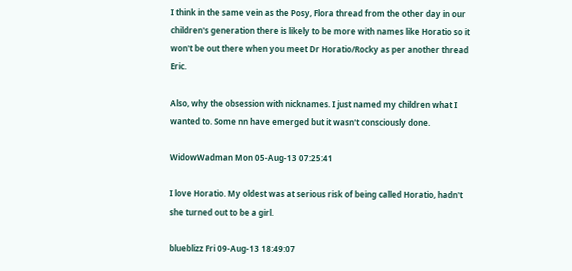I think in the same vein as the Posy, Flora thread from the other day in our children's generation there is likely to be more with names like Horatio so it won't be out there when you meet Dr Horatio/Rocky as per another thread Eric.

Also, why the obsession with nicknames. I just named my children what I wanted to. Some nn have emerged but it wasn't consciously done.

WidowWadman Mon 05-Aug-13 07:25:41

I love Horatio. My oldest was at serious risk of being called Horatio, hadn't she turned out to be a girl.

blueblizz Fri 09-Aug-13 18:49:07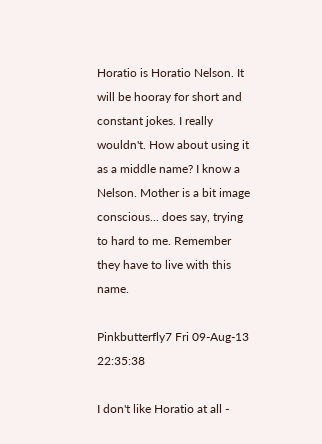Horatio is Horatio Nelson. It will be hooray for short and constant jokes. I really wouldn't. How about using it as a middle name? I know a Nelson. Mother is a bit image conscious... does say, trying to hard to me. Remember they have to live with this name.

Pinkbutterfly7 Fri 09-Aug-13 22:35:38

I don't like Horatio at all -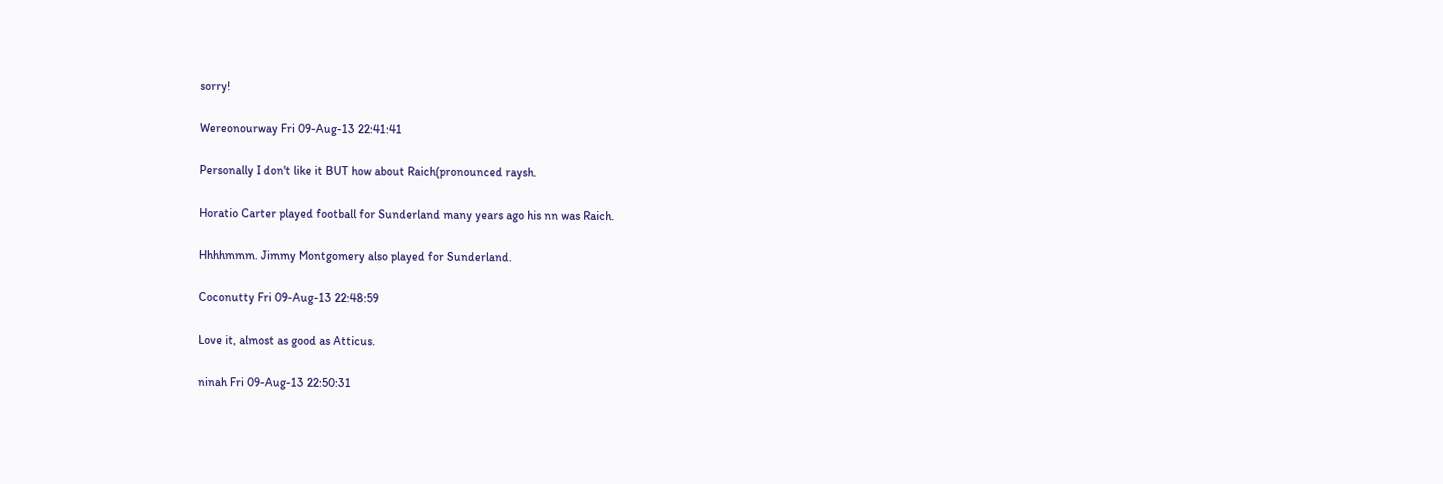sorry!

Wereonourway Fri 09-Aug-13 22:41:41

Personally I don't like it BUT how about Raich(pronounced raysh.

Horatio Carter played football for Sunderland many years ago his nn was Raich.

Hhhhmmm. Jimmy Montgomery also played for Sunderland.

Coconutty Fri 09-Aug-13 22:48:59

Love it, almost as good as Atticus.

ninah Fri 09-Aug-13 22:50:31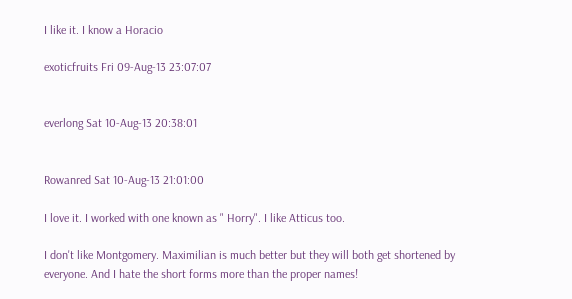I like it. I know a Horacio

exoticfruits Fri 09-Aug-13 23:07:07


everlong Sat 10-Aug-13 20:38:01


Rowanred Sat 10-Aug-13 21:01:00

I love it. I worked with one known as " Horry". I like Atticus too.

I don't like Montgomery. Maximilian is much better but they will both get shortened by everyone. And I hate the short forms more than the proper names!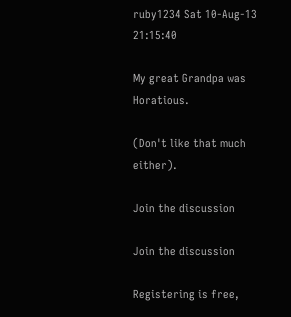ruby1234 Sat 10-Aug-13 21:15:40

My great Grandpa was Horatious.

(Don't like that much either).

Join the discussion

Join the discussion

Registering is free,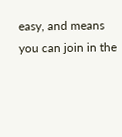easy, and means you can join in the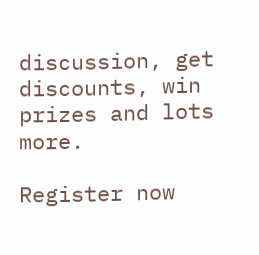discussion, get discounts, win prizes and lots more.

Register now